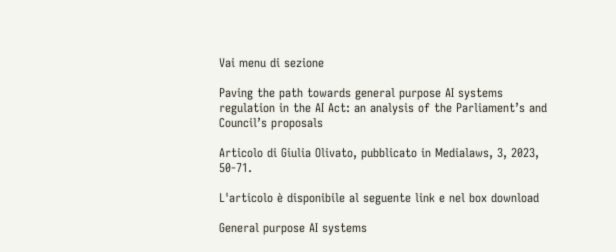Vai menu di sezione

Paving the path towards general purpose AI systems regulation in the AI Act: an analysis of the Parliament’s and Council’s proposals

Articolo di Giulia Olivato, pubblicato in Medialaws, 3, 2023, 50-71.

L'articolo è disponibile al seguente link e nel box download

General purpose AI systems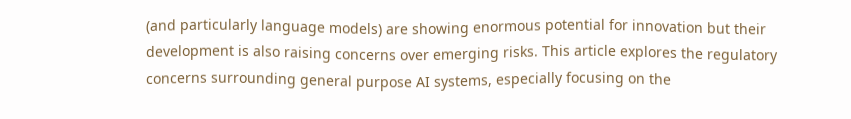(and particularly language models) are showing enormous potential for innovation but their development is also raising concerns over emerging risks. This article explores the regulatory concerns surrounding general purpose AI systems, especially focusing on the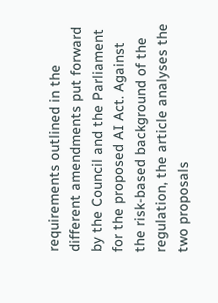requirements outlined in the different amendments put forward by the Council and the Parliament for the proposed AI Act. Against the risk-based background of the regulation, the article analyses the two proposals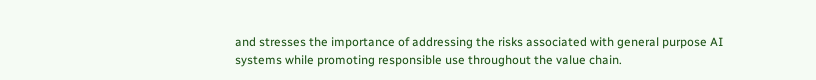and stresses the importance of addressing the risks associated with general purpose AI systems while promoting responsible use throughout the value chain.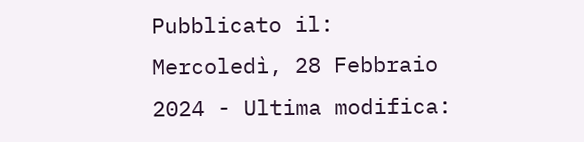Pubblicato il: Mercoledì, 28 Febbraio 2024 - Ultima modifica: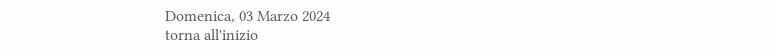Domenica, 03 Marzo 2024
torna all'inizio